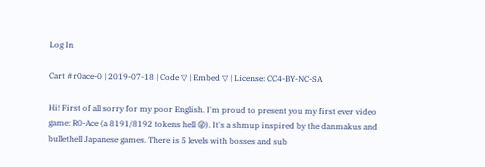Log In

Cart #r0ace-0 | 2019-07-18 | Code ▽ | Embed ▽ | License: CC4-BY-NC-SA

Hi! First of all sorry for my poor English. I'm proud to present you my first ever video game: R0-Ace (a 8191/8192 tokens hell 😜). It's a shmup inspired by the danmakus and bullethell Japanese games. There is 5 levels with bosses and sub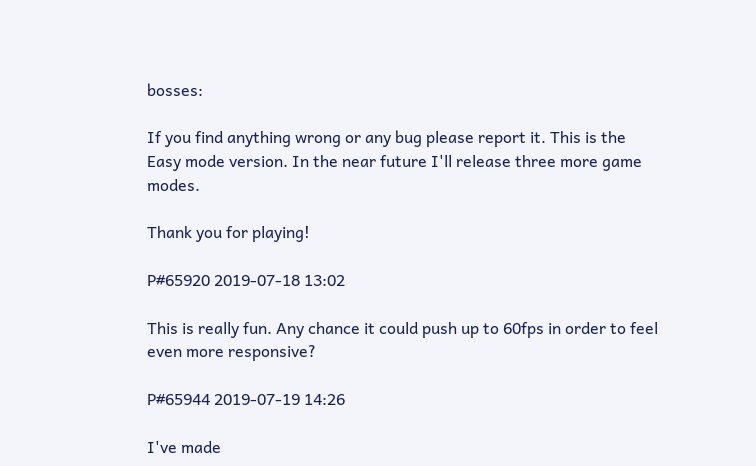bosses:

If you find anything wrong or any bug please report it. This is the Easy mode version. In the near future I'll release three more game modes.

Thank you for playing!

P#65920 2019-07-18 13:02

This is really fun. Any chance it could push up to 60fps in order to feel even more responsive?

P#65944 2019-07-19 14:26

I've made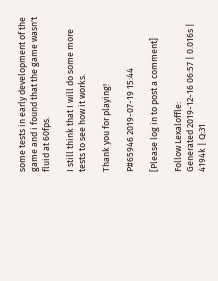some tests in early development of the game and i found that the game wasn't fluid at 60fps.

I still think that I will do some more tests to see how it works.

Thank you for playing!

P#65946 2019-07-19 15:44

[Please log in to post a comment]

Follow Lexaloffle:
Generated 2019-12-16 06:57 | 0.016s | 4194k | Q:31